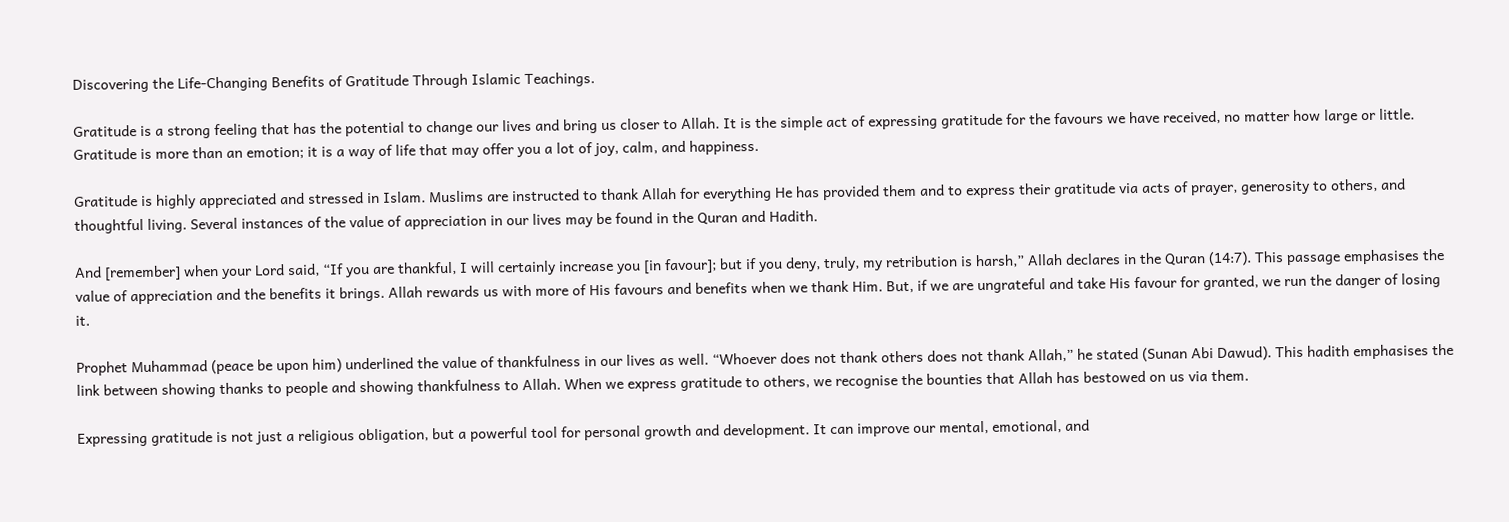Discovering the Life-Changing Benefits of Gratitude Through Islamic Teachings.

Gratitude is a strong feeling that has the potential to change our lives and bring us closer to Allah. It is the simple act of expressing gratitude for the favours we have received, no matter how large or little. Gratitude is more than an emotion; it is a way of life that may offer you a lot of joy, calm, and happiness.

Gratitude is highly appreciated and stressed in Islam. Muslims are instructed to thank Allah for everything He has provided them and to express their gratitude via acts of prayer, generosity to others, and thoughtful living. Several instances of the value of appreciation in our lives may be found in the Quran and Hadith.

And [remember] when your Lord said, “If you are thankful, I will certainly increase you [in favour]; but if you deny, truly, my retribution is harsh,” Allah declares in the Quran (14:7). This passage emphasises the value of appreciation and the benefits it brings. Allah rewards us with more of His favours and benefits when we thank Him. But, if we are ungrateful and take His favour for granted, we run the danger of losing it.

Prophet Muhammad (peace be upon him) underlined the value of thankfulness in our lives as well. “Whoever does not thank others does not thank Allah,” he stated (Sunan Abi Dawud). This hadith emphasises the link between showing thanks to people and showing thankfulness to Allah. When we express gratitude to others, we recognise the bounties that Allah has bestowed on us via them.

Expressing gratitude is not just a religious obligation, but a powerful tool for personal growth and development. It can improve our mental, emotional, and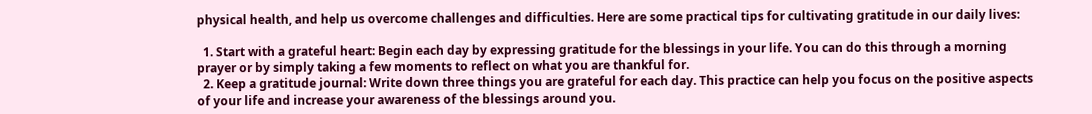physical health, and help us overcome challenges and difficulties. Here are some practical tips for cultivating gratitude in our daily lives:

  1. Start with a grateful heart: Begin each day by expressing gratitude for the blessings in your life. You can do this through a morning prayer or by simply taking a few moments to reflect on what you are thankful for.
  2. Keep a gratitude journal: Write down three things you are grateful for each day. This practice can help you focus on the positive aspects of your life and increase your awareness of the blessings around you.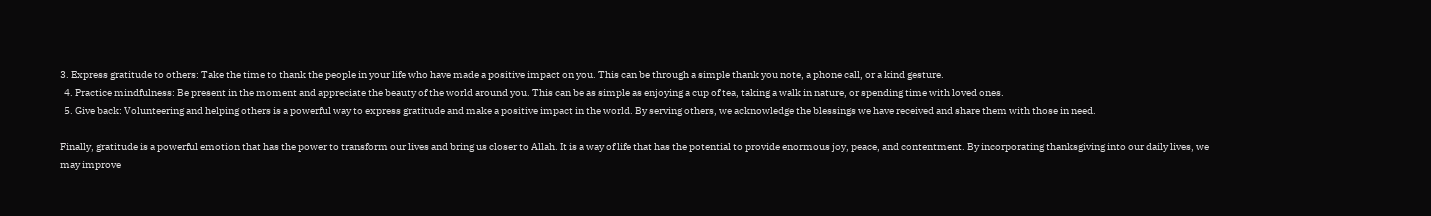3. Express gratitude to others: Take the time to thank the people in your life who have made a positive impact on you. This can be through a simple thank you note, a phone call, or a kind gesture.
  4. Practice mindfulness: Be present in the moment and appreciate the beauty of the world around you. This can be as simple as enjoying a cup of tea, taking a walk in nature, or spending time with loved ones.
  5. Give back: Volunteering and helping others is a powerful way to express gratitude and make a positive impact in the world. By serving others, we acknowledge the blessings we have received and share them with those in need.

Finally, gratitude is a powerful emotion that has the power to transform our lives and bring us closer to Allah. It is a way of life that has the potential to provide enormous joy, peace, and contentment. By incorporating thanksgiving into our daily lives, we may improve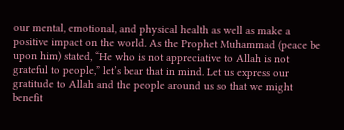our mental, emotional, and physical health as well as make a positive impact on the world. As the Prophet Muhammad (peace be upon him) stated, “He who is not appreciative to Allah is not grateful to people,” let’s bear that in mind. Let us express our gratitude to Allah and the people around us so that we might benefit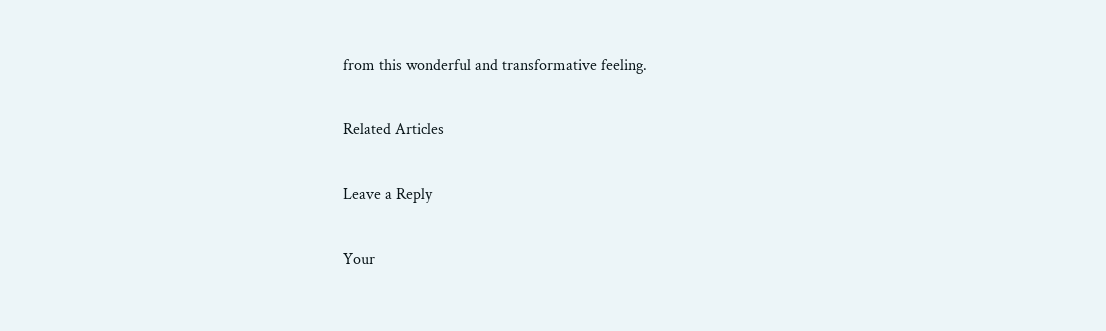from this wonderful and transformative feeling.

Related Articles

Leave a Reply

Your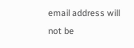email address will not be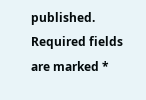published. Required fields are marked *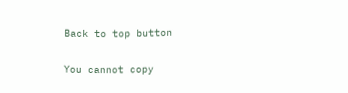Back to top button

You cannot copy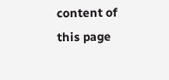content of this page